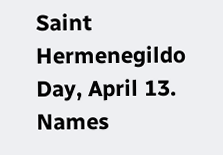Saint Hermenegildo Day, April 13. Names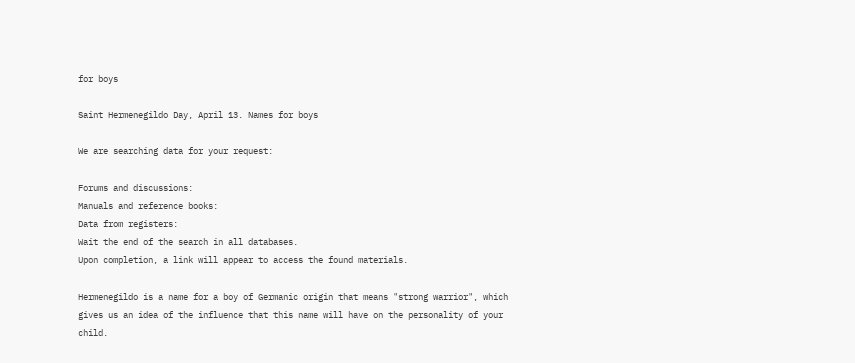for boys

Saint Hermenegildo Day, April 13. Names for boys

We are searching data for your request:

Forums and discussions:
Manuals and reference books:
Data from registers:
Wait the end of the search in all databases.
Upon completion, a link will appear to access the found materials.

Hermenegildo is a name for a boy of Germanic origin that means "strong warrior", which gives us an idea of the influence that this name will have on the personality of your child.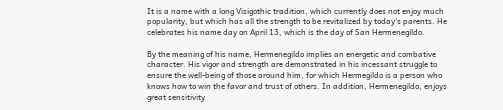It is a name with a long Visigothic tradition, which currently does not enjoy much popularity, but which has all the strength to be revitalized by today's parents. He celebrates his name day on April 13, which is the day of San Hermenegildo.

By the meaning of his name, Hermenegildo implies an energetic and combative character. His vigor and strength are demonstrated in his incessant struggle to ensure the well-being of those around him, for which Hermegildo is a person who knows how to win the favor and trust of others. In addition, Hermenegildo, enjoys great sensitivity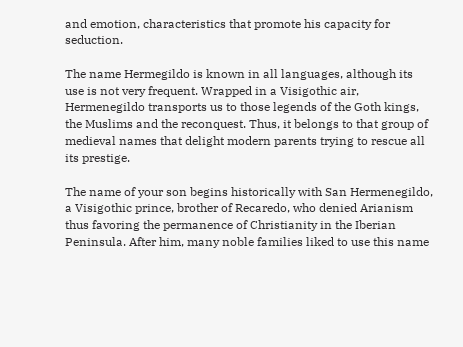and emotion, characteristics that promote his capacity for seduction.

The name Hermegildo is known in all languages, although its use is not very frequent. Wrapped in a Visigothic air, Hermenegildo transports us to those legends of the Goth kings, the Muslims and the reconquest. Thus, it belongs to that group of medieval names that delight modern parents trying to rescue all its prestige.

The name of your son begins historically with San Hermenegildo, a Visigothic prince, brother of Recaredo, who denied Arianism thus favoring the permanence of Christianity in the Iberian Peninsula. After him, many noble families liked to use this name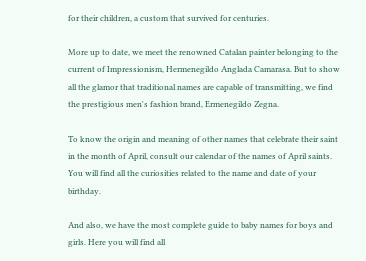for their children, a custom that survived for centuries.

More up to date, we meet the renowned Catalan painter belonging to the current of Impressionism, Hermenegildo Anglada Camarasa. But to show all the glamor that traditional names are capable of transmitting, we find the prestigious men's fashion brand, Ermenegildo Zegna.

To know the origin and meaning of other names that celebrate their saint in the month of April, consult our calendar of the names of April saints. You will find all the curiosities related to the name and date of your birthday.

And also, we have the most complete guide to baby names for boys and girls. Here you will find all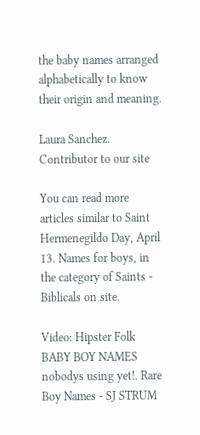the baby names arranged alphabetically to know their origin and meaning.

Laura Sanchez. Contributor to our site

You can read more articles similar to Saint Hermenegildo Day, April 13. Names for boys, in the category of Saints - Biblicals on site.

Video: Hipster Folk BABY BOY NAMES nobodys using yet!. Rare Boy Names - SJ STRUM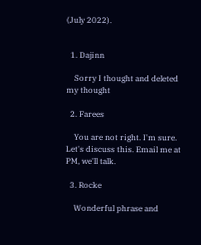(July 2022).


  1. Dajinn

    Sorry I thought and deleted my thought

  2. Farees

    You are not right. I'm sure. Let's discuss this. Email me at PM, we'll talk.

  3. Rocke

    Wonderful phrase and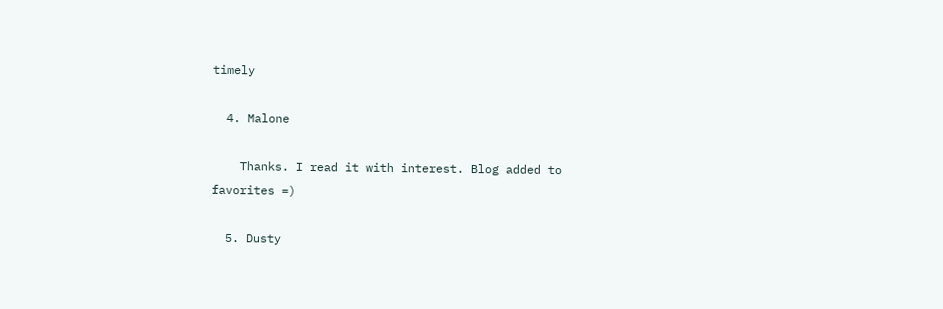timely

  4. Malone

    Thanks. I read it with interest. Blog added to favorites =)

  5. Dusty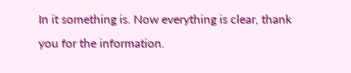In it something is. Now everything is clear, thank you for the information.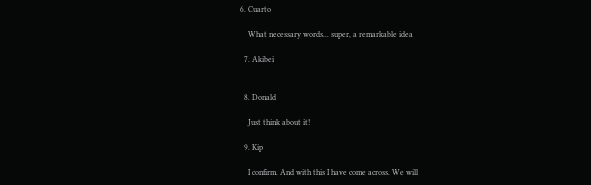6. Cuarto

    What necessary words... super, a remarkable idea

  7. Akibei


  8. Donald

    Just think about it!

  9. Kip

    I confirm. And with this I have come across. We will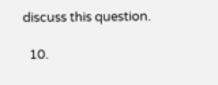discuss this question.

  10.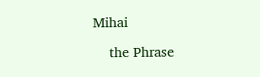Mihai

    the Phrase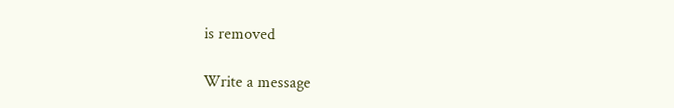is removed

Write a message